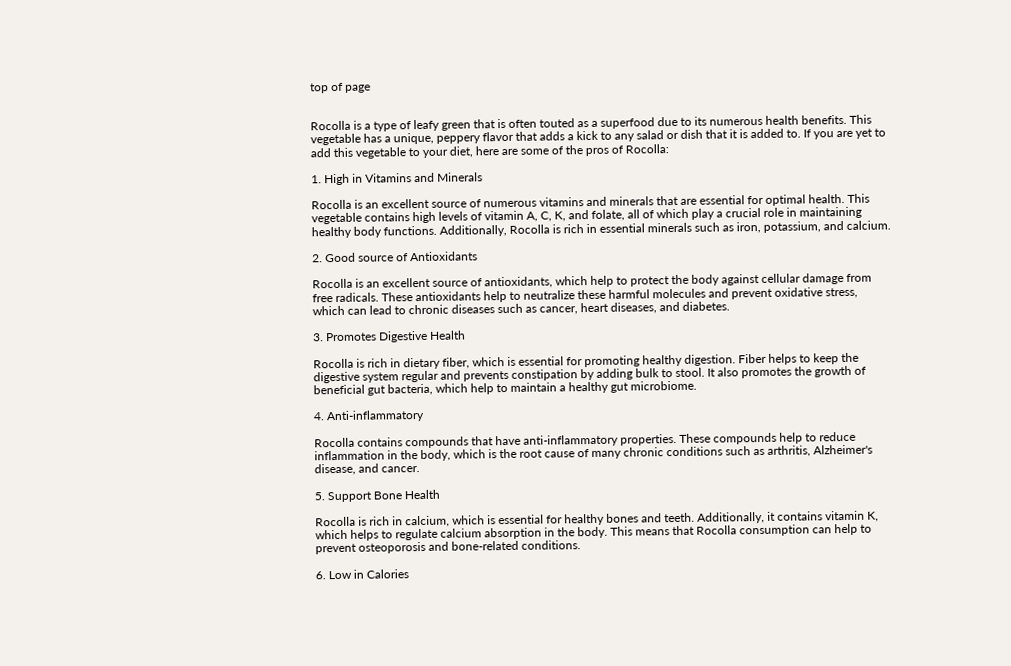top of page


Rocolla is a type of leafy green that is often touted as a superfood due to its numerous health benefits. This vegetable has a unique, peppery flavor that adds a kick to any salad or dish that it is added to. If you are yet to add this vegetable to your diet, here are some of the pros of Rocolla:

1. High in Vitamins and Minerals

Rocolla is an excellent source of numerous vitamins and minerals that are essential for optimal health. This vegetable contains high levels of vitamin A, C, K, and folate, all of which play a crucial role in maintaining healthy body functions. Additionally, Rocolla is rich in essential minerals such as iron, potassium, and calcium.

2. Good source of Antioxidants

Rocolla is an excellent source of antioxidants, which help to protect the body against cellular damage from free radicals. These antioxidants help to neutralize these harmful molecules and prevent oxidative stress, which can lead to chronic diseases such as cancer, heart diseases, and diabetes.

3. Promotes Digestive Health

Rocolla is rich in dietary fiber, which is essential for promoting healthy digestion. Fiber helps to keep the digestive system regular and prevents constipation by adding bulk to stool. It also promotes the growth of beneficial gut bacteria, which help to maintain a healthy gut microbiome.

4. Anti-inflammatory

Rocolla contains compounds that have anti-inflammatory properties. These compounds help to reduce inflammation in the body, which is the root cause of many chronic conditions such as arthritis, Alzheimer's disease, and cancer.

5. Support Bone Health

Rocolla is rich in calcium, which is essential for healthy bones and teeth. Additionally, it contains vitamin K, which helps to regulate calcium absorption in the body. This means that Rocolla consumption can help to prevent osteoporosis and bone-related conditions.

6. Low in Calories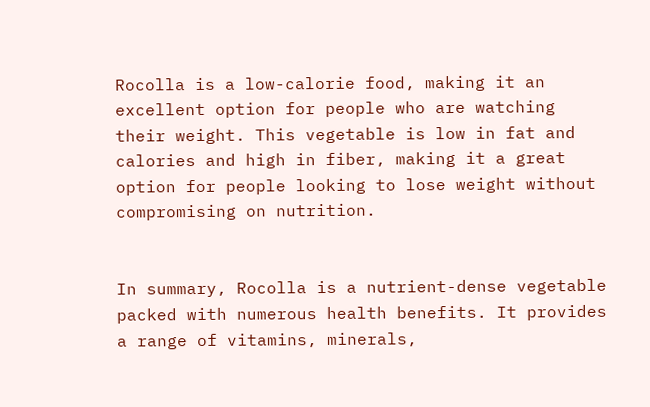Rocolla is a low-calorie food, making it an excellent option for people who are watching their weight. This vegetable is low in fat and calories and high in fiber, making it a great option for people looking to lose weight without compromising on nutrition.


In summary, Rocolla is a nutrient-dense vegetable packed with numerous health benefits. It provides a range of vitamins, minerals,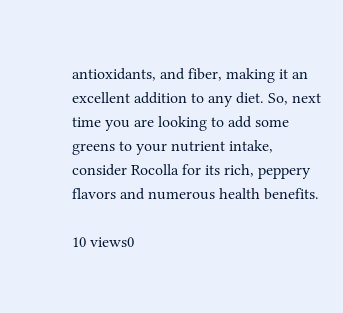antioxidants, and fiber, making it an excellent addition to any diet. So, next time you are looking to add some greens to your nutrient intake, consider Rocolla for its rich, peppery flavors and numerous health benefits.

10 views0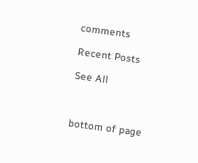comments

Recent Posts

See All



bottom of page